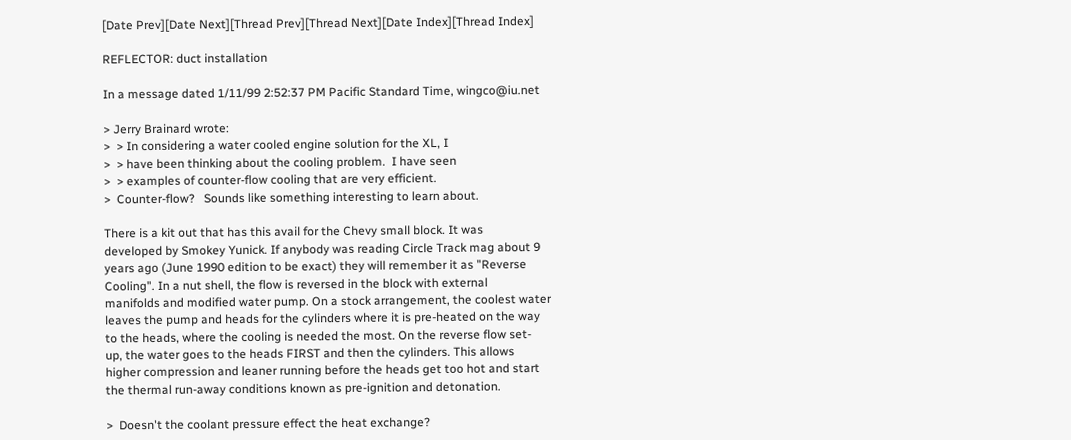[Date Prev][Date Next][Thread Prev][Thread Next][Date Index][Thread Index]

REFLECTOR: duct installation

In a message dated 1/11/99 2:52:37 PM Pacific Standard Time, wingco@iu.net

> Jerry Brainard wrote:
>  > In considering a water cooled engine solution for the XL, I
>  > have been thinking about the cooling problem.  I have seen
>  > examples of counter-flow cooling that are very efficient.
>  Counter-flow?   Sounds like something interesting to learn about.

There is a kit out that has this avail for the Chevy small block. It was
developed by Smokey Yunick. If anybody was reading Circle Track mag about 9
years ago (June 1990 edition to be exact) they will remember it as "Reverse
Cooling". In a nut shell, the flow is reversed in the block with external
manifolds and modified water pump. On a stock arrangement, the coolest water
leaves the pump and heads for the cylinders where it is pre-heated on the way
to the heads, where the cooling is needed the most. On the reverse flow set-
up, the water goes to the heads FIRST and then the cylinders. This allows
higher compression and leaner running before the heads get too hot and start
the thermal run-away conditions known as pre-ignition and detonation.

>  Doesn't the coolant pressure effect the heat exchange?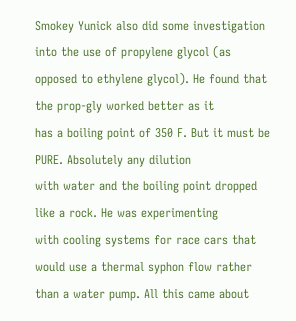Smokey Yunick also did some investigation into the use of propylene glycol (as
opposed to ethylene glycol). He found that the prop-gly worked better as it
has a boiling point of 350 F. But it must be PURE. Absolutely any dilution
with water and the boiling point dropped like a rock. He was experimenting
with cooling systems for race cars that would use a thermal syphon flow rather
than a water pump. All this came about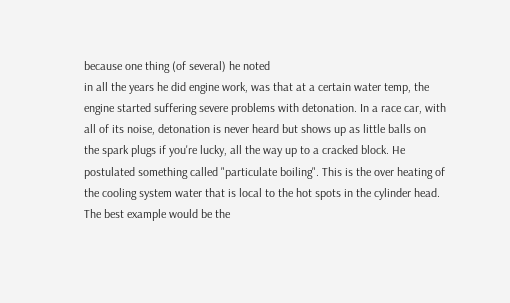because one thing (of several) he noted
in all the years he did engine work, was that at a certain water temp, the
engine started suffering severe problems with detonation. In a race car, with
all of its noise, detonation is never heard but shows up as little balls on
the spark plugs if you're lucky, all the way up to a cracked block. He
postulated something called "particulate boiling". This is the over heating of
the cooling system water that is local to the hot spots in the cylinder head.
The best example would be the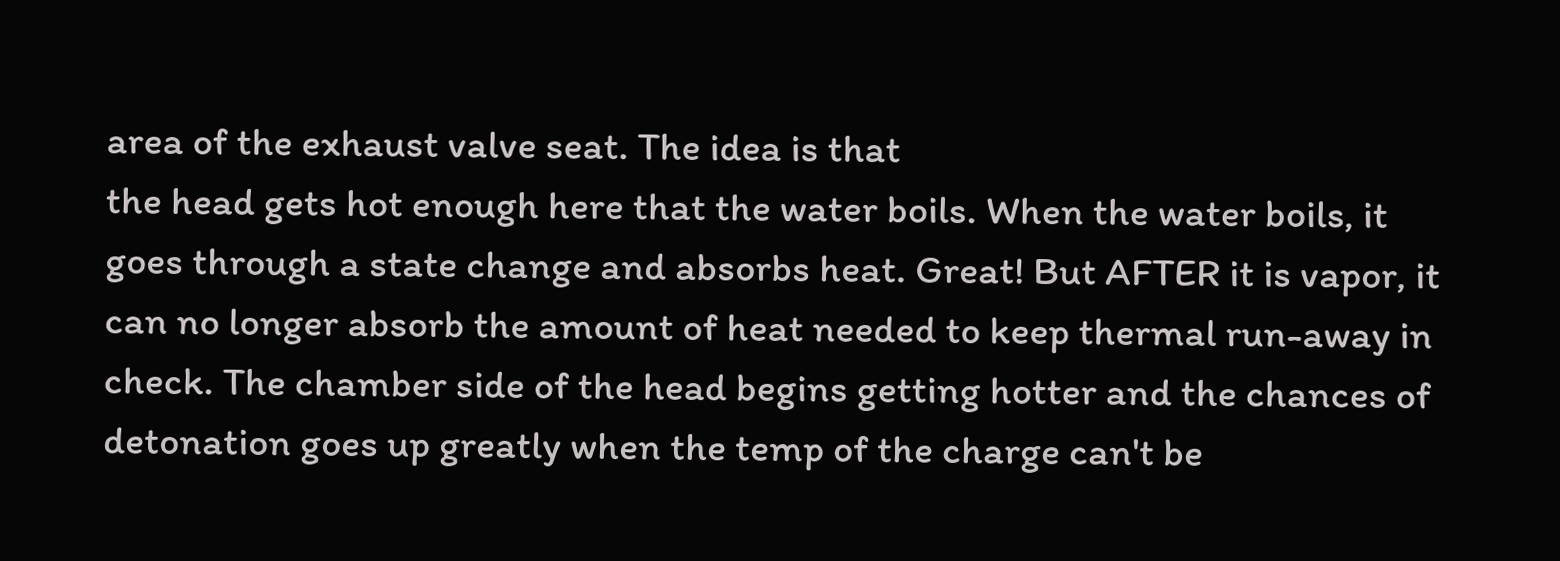area of the exhaust valve seat. The idea is that
the head gets hot enough here that the water boils. When the water boils, it
goes through a state change and absorbs heat. Great! But AFTER it is vapor, it
can no longer absorb the amount of heat needed to keep thermal run-away in
check. The chamber side of the head begins getting hotter and the chances of
detonation goes up greatly when the temp of the charge can't be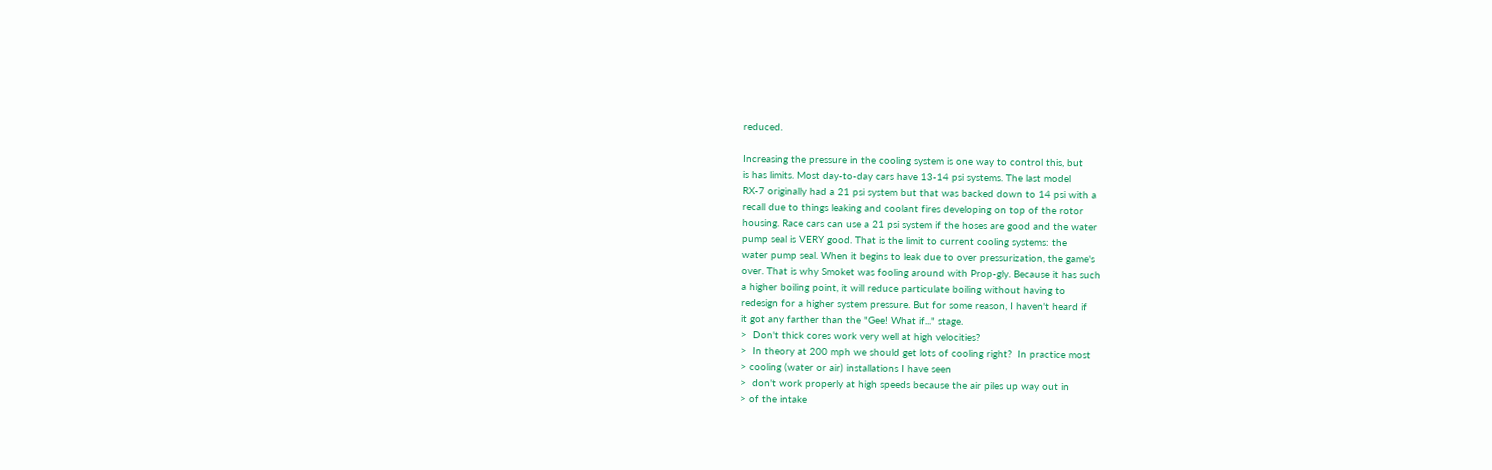reduced.

Increasing the pressure in the cooling system is one way to control this, but
is has limits. Most day-to-day cars have 13-14 psi systems. The last model
RX-7 originally had a 21 psi system but that was backed down to 14 psi with a
recall due to things leaking and coolant fires developing on top of the rotor
housing. Race cars can use a 21 psi system if the hoses are good and the water
pump seal is VERY good. That is the limit to current cooling systems: the
water pump seal. When it begins to leak due to over pressurization, the game's
over. That is why Smoket was fooling around with Prop-gly. Because it has such
a higher boiling point, it will reduce particulate boiling without having to
redesign for a higher system pressure. But for some reason, I haven't heard if
it got any farther than the "Gee! What if..." stage.
>  Don't thick cores work very well at high velocities?
>  In theory at 200 mph we should get lots of cooling right?  In practice most
> cooling (water or air) installations I have seen
>  don't work properly at high speeds because the air piles up way out in
> of the intake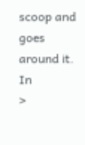scoop and goes around it.  In
>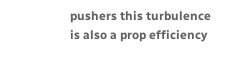pushers this turbulence is also a prop efficiency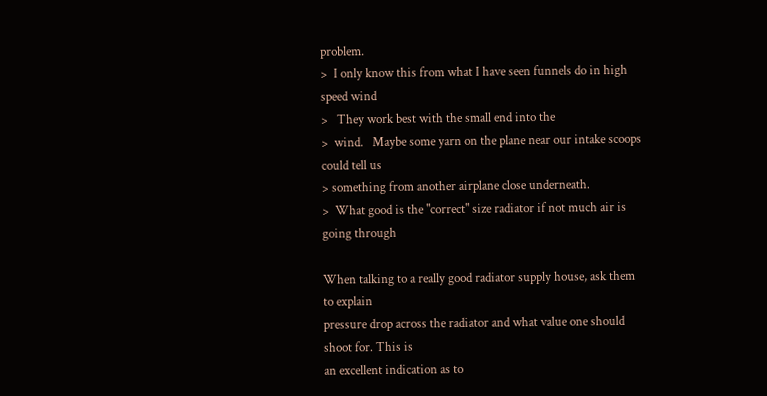problem.
>  I only know this from what I have seen funnels do in high speed wind
>   They work best with the small end into the
>  wind.   Maybe some yarn on the plane near our intake scoops could tell us
> something from another airplane close underneath.
>  What good is the "correct" size radiator if not much air is going through

When talking to a really good radiator supply house, ask them to explain
pressure drop across the radiator and what value one should shoot for. This is
an excellent indication as to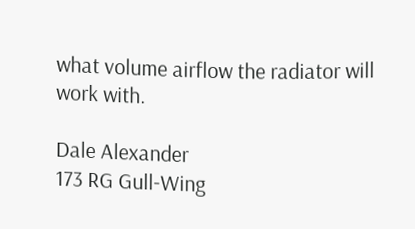what volume airflow the radiator will work with.

Dale Alexander
173 RG Gull-Wing